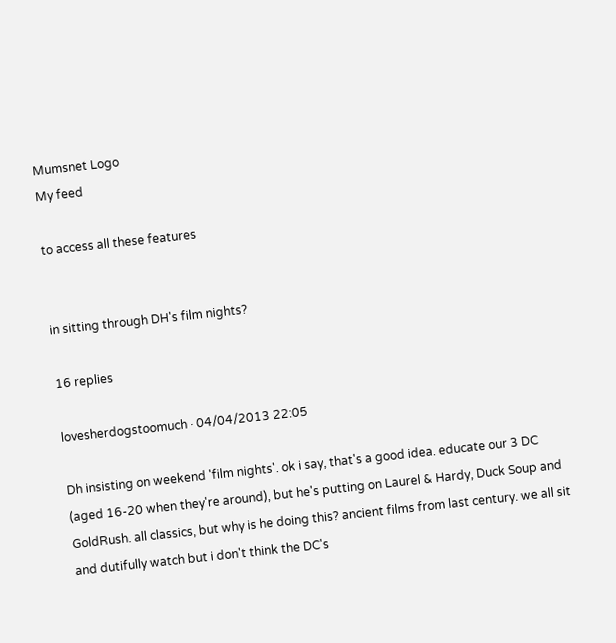Mumsnet Logo
My feed

to access all these features


in sitting through DH's film nights?

16 replies

lovesherdogstoomuch · 04/04/2013 22:05

Dh insisting on weekend 'film nights'. ok i say, that's a good idea. educate our 3 DC (aged 16-20 when they're around), but he's putting on Laurel & Hardy, Duck Soup and GoldRush. all classics, but why is he doing this? ancient films from last century. we all sit and dutifully watch but i don't think the DC's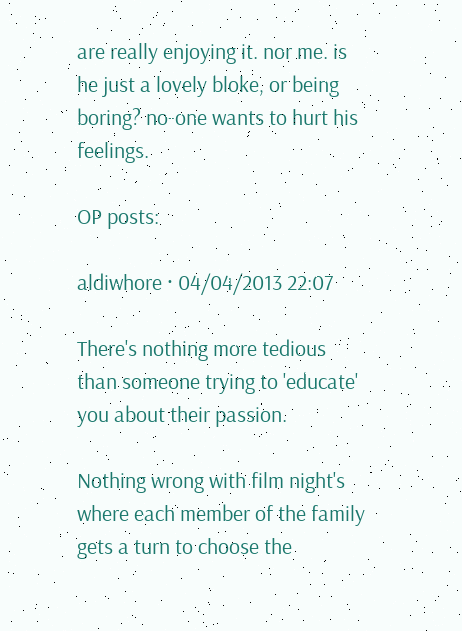are really enjoying it. nor me. is he just a lovely bloke, or being boring? no-one wants to hurt his feelings.

OP posts:

aldiwhore · 04/04/2013 22:07

There's nothing more tedious than someone trying to 'educate' you about their passion.

Nothing wrong with film night's where each member of the family gets a turn to choose the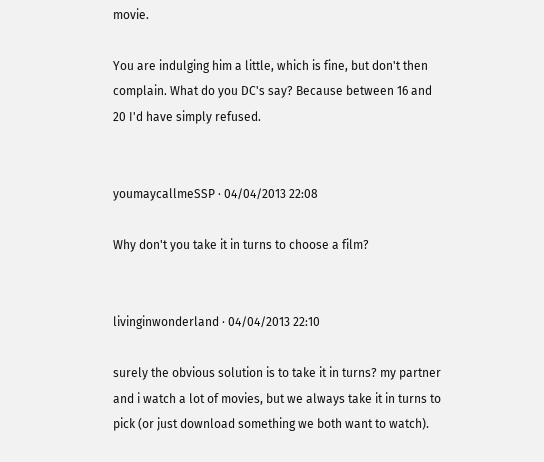movie.

You are indulging him a little, which is fine, but don't then complain. What do you DC's say? Because between 16 and 20 I'd have simply refused.


youmaycallmeSSP · 04/04/2013 22:08

Why don't you take it in turns to choose a film?


livinginwonderland · 04/04/2013 22:10

surely the obvious solution is to take it in turns? my partner and i watch a lot of movies, but we always take it in turns to pick (or just download something we both want to watch).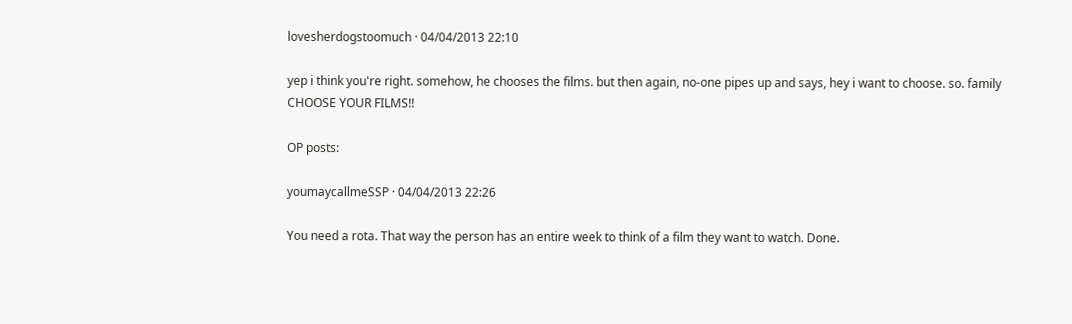lovesherdogstoomuch · 04/04/2013 22:10

yep i think you're right. somehow, he chooses the films. but then again, no-one pipes up and says, hey i want to choose. so. family CHOOSE YOUR FILMS!!

OP posts:

youmaycallmeSSP · 04/04/2013 22:26

You need a rota. That way the person has an entire week to think of a film they want to watch. Done.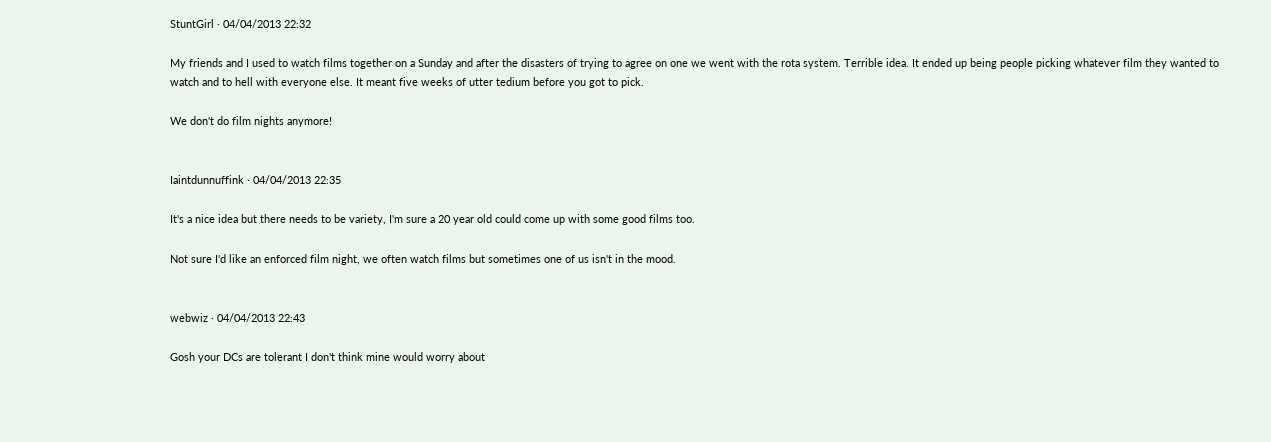StuntGirl · 04/04/2013 22:32

My friends and I used to watch films together on a Sunday and after the disasters of trying to agree on one we went with the rota system. Terrible idea. It ended up being people picking whatever film they wanted to watch and to hell with everyone else. It meant five weeks of utter tedium before you got to pick.

We don't do film nights anymore!


Iaintdunnuffink · 04/04/2013 22:35

It's a nice idea but there needs to be variety, I'm sure a 20 year old could come up with some good films too.

Not sure I'd like an enforced film night, we often watch films but sometimes one of us isn't in the mood.


webwiz · 04/04/2013 22:43

Gosh your DCs are tolerant I don't think mine would worry about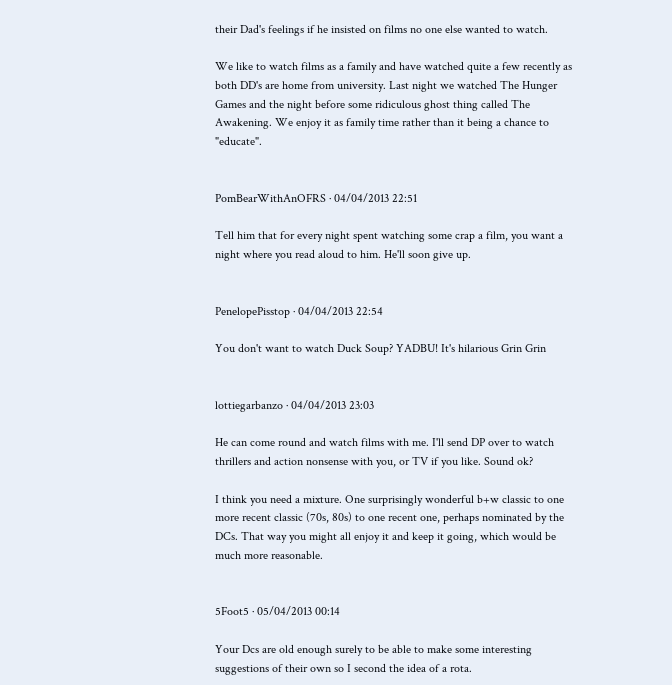their Dad's feelings if he insisted on films no one else wanted to watch.

We like to watch films as a family and have watched quite a few recently as both DD's are home from university. Last night we watched The Hunger Games and the night before some ridiculous ghost thing called The Awakening. We enjoy it as family time rather than it being a chance to "educate".


PomBearWithAnOFRS · 04/04/2013 22:51

Tell him that for every night spent watching some crap a film, you want a night where you read aloud to him. He'll soon give up.


PenelopePisstop · 04/04/2013 22:54

You don't want to watch Duck Soup? YADBU! It's hilarious Grin Grin


lottiegarbanzo · 04/04/2013 23:03

He can come round and watch films with me. I'll send DP over to watch thrillers and action nonsense with you, or TV if you like. Sound ok?

I think you need a mixture. One surprisingly wonderful b+w classic to one more recent classic (70s, 80s) to one recent one, perhaps nominated by the DCs. That way you might all enjoy it and keep it going, which would be much more reasonable.


5Foot5 · 05/04/2013 00:14

Your Dcs are old enough surely to be able to make some interesting suggestions of their own so I second the idea of a rota.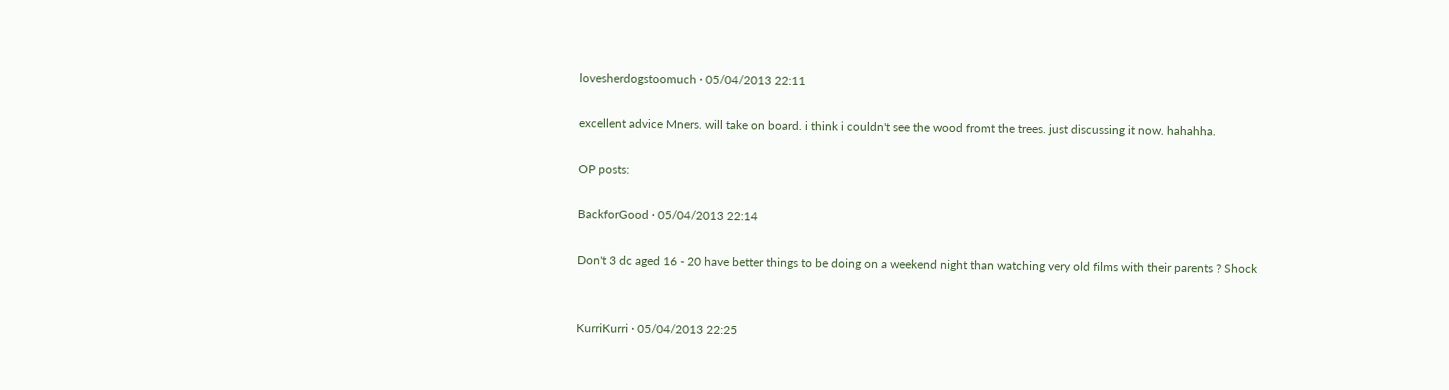lovesherdogstoomuch · 05/04/2013 22:11

excellent advice Mners. will take on board. i think i couldn't see the wood fromt the trees. just discussing it now. hahahha.

OP posts:

BackforGood · 05/04/2013 22:14

Don't 3 dc aged 16 - 20 have better things to be doing on a weekend night than watching very old films with their parents ? Shock


KurriKurri · 05/04/2013 22:25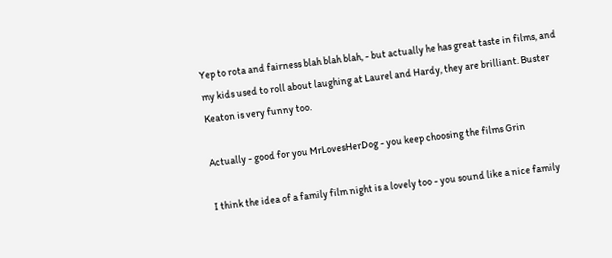Yep to rota and fairness blah blah blah, - but actually he has great taste in films, and my kids used to roll about laughing at Laurel and Hardy, they are brilliant. Buster Keaton is very funny too.

Actually - good for you MrLovesHerDog - you keep choosing the films Grin

I think the idea of a family film night is a lovely too - you sound like a nice family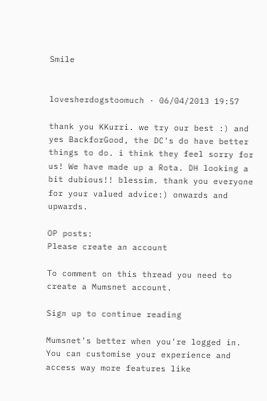Smile


lovesherdogstoomuch · 06/04/2013 19:57

thank you KKurri. we try our best :) and yes BackforGood, the DC's do have better things to do. i think they feel sorry for us! We have made up a Rota. DH looking a bit dubious!! blessim. thank you everyone for your valued advice:) onwards and upwards.

OP posts:
Please create an account

To comment on this thread you need to create a Mumsnet account.

Sign up to continue reading

Mumsnet's better when you're logged in. You can customise your experience and access way more features like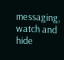messaging, watch and hide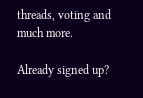threads, voting and much more.

Already signed up?